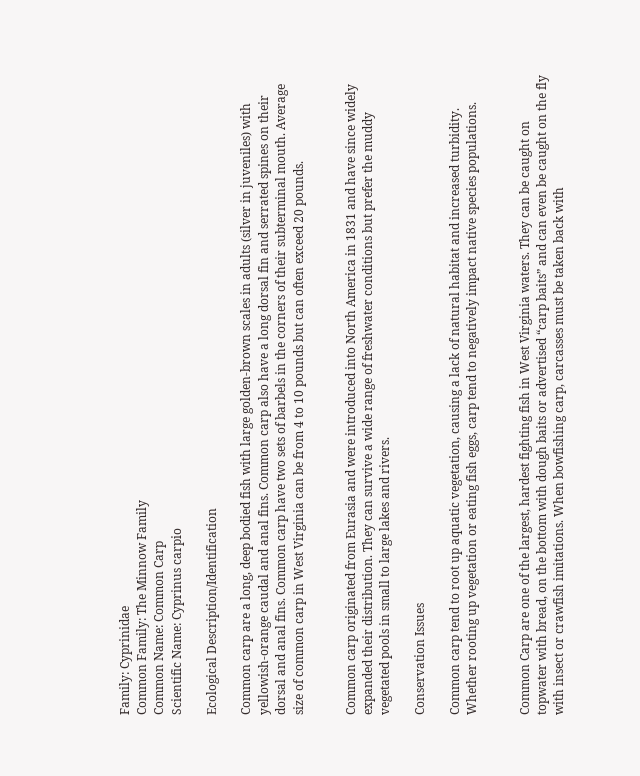Family: Cyprinidae
Common Family: The Minnow Family
Common Name: Common Carp
Scientific Name: Cyprinus carpio

Ecological Description/Identification

Common carp are a long, deep bodied fish with large golden-brown scales in adults (silver in juveniles) with yellowish-orange caudal and anal fins. Common carp also have a long dorsal fin and serrated spines on their dorsal and anal fins. Common carp have two sets of barbels in the corners of their subterminal mouth. Average size of common carp in West Virginia can be from 4 to 10 pounds but can often exceed 20 pounds.


Common carp originated from Eurasia and were introduced into North America in 1831 and have since widely expanded their distribution. They can survive a wide range of freshwater conditions but prefer the muddy vegetated pools in small to large lakes and rivers.

Conservation Issues

Common carp tend to root up aquatic vegetation, causing a lack of natural habitat and increased turbidity. Whether rooting up vegetation or eating fish eggs, carp tend to negatively impact native species populations.


Common Carp are one of the largest, hardest fighting fish in West Virginia waters. They can be caught on topwater with bread, on the bottom with dough baits or advertised “carp baits” and can even be caught on the fly with insect or crawfish imitations. When bowfishing carp, carcasses must be taken back with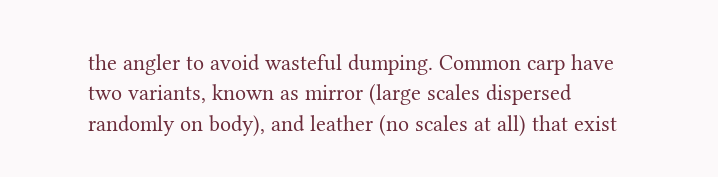the angler to avoid wasteful dumping. Common carp have two variants, known as mirror (large scales dispersed randomly on body), and leather (no scales at all) that exist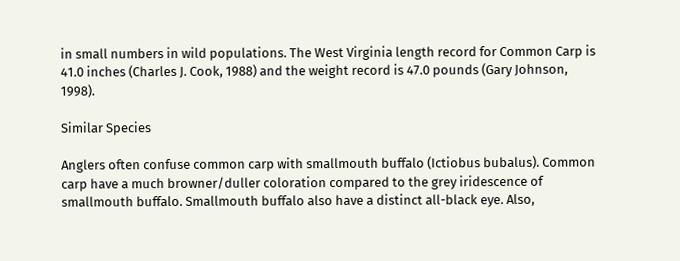in small numbers in wild populations. The West Virginia length record for Common Carp is 41.0 inches (Charles J. Cook, 1988) and the weight record is 47.0 pounds (Gary Johnson, 1998).

Similar Species

Anglers often confuse common carp with smallmouth buffalo (Ictiobus bubalus). Common carp have a much browner/duller coloration compared to the grey iridescence of smallmouth buffalo. Smallmouth buffalo also have a distinct all-black eye. Also,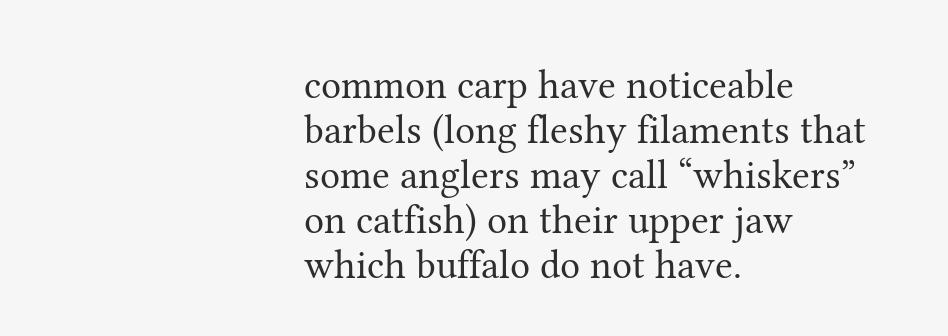common carp have noticeable barbels (long fleshy filaments that some anglers may call “whiskers” on catfish) on their upper jaw which buffalo do not have.